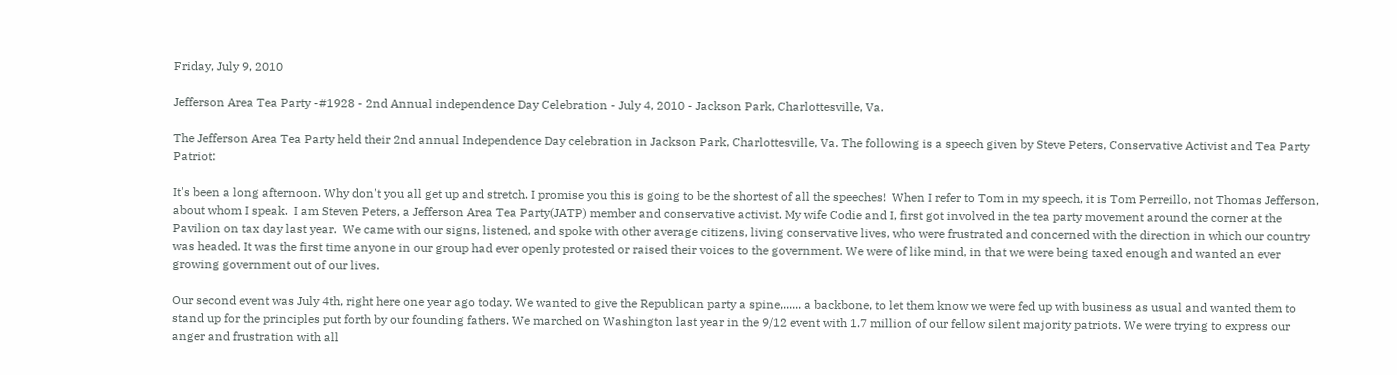Friday, July 9, 2010

Jefferson Area Tea Party -#1928 - 2nd Annual independence Day Celebration - July 4, 2010 - Jackson Park, Charlottesville, Va.

The Jefferson Area Tea Party held their 2nd annual Independence Day celebration in Jackson Park, Charlottesville, Va. The following is a speech given by Steve Peters, Conservative Activist and Tea Party Patriot:

It's been a long afternoon. Why don't you all get up and stretch. I promise you this is going to be the shortest of all the speeches!  When I refer to Tom in my speech, it is Tom Perreillo, not Thomas Jefferson, about whom I speak.  I am Steven Peters, a Jefferson Area Tea Party(JATP) member and conservative activist. My wife Codie and I, first got involved in the tea party movement around the corner at the Pavilion on tax day last year.  We came with our signs, listened, and spoke with other average citizens, living conservative lives, who were frustrated and concerned with the direction in which our country was headed. It was the first time anyone in our group had ever openly protested or raised their voices to the government. We were of like mind, in that we were being taxed enough and wanted an ever growing government out of our lives.

Our second event was July 4th, right here one year ago today. We wanted to give the Republican party a spine,...... a backbone, to let them know we were fed up with business as usual and wanted them to stand up for the principles put forth by our founding fathers. We marched on Washington last year in the 9/12 event with 1.7 million of our fellow silent majority patriots. We were trying to express our anger and frustration with all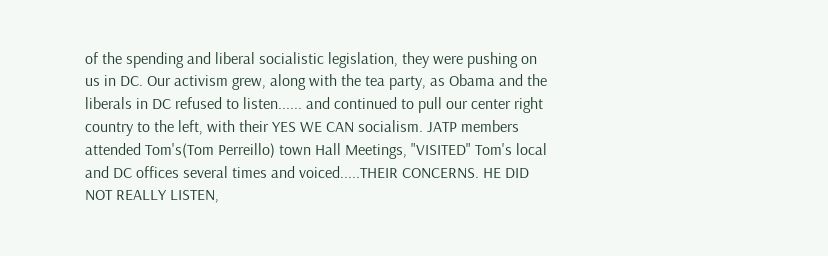of the spending and liberal socialistic legislation, they were pushing on us in DC. Our activism grew, along with the tea party, as Obama and the liberals in DC refused to listen...... and continued to pull our center right country to the left, with their YES WE CAN socialism. JATP members attended Tom's(Tom Perreillo) town Hall Meetings, "VISITED" Tom's local and DC offices several times and voiced.....THEIR CONCERNS. HE DID NOT REALLY LISTEN,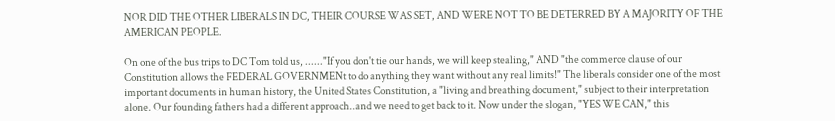NOR DID THE OTHER LIBERALS IN DC, THEIR COURSE WAS SET, AND WERE NOT TO BE DETERRED BY A MAJORITY OF THE AMERICAN PEOPLE.

On one of the bus trips to DC Tom told us, ......"If you don't tie our hands, we will keep stealing," AND "the commerce clause of our Constitution allows the FEDERAL GOVERNMENt to do anything they want without any real limits!" The liberals consider one of the most important documents in human history, the United States Constitution, a "living and breathing document," subject to their interpretation alone. Our founding fathers had a different approach..and we need to get back to it. Now under the slogan, "YES WE CAN," this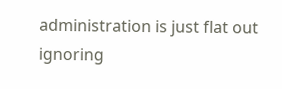administration is just flat out ignoring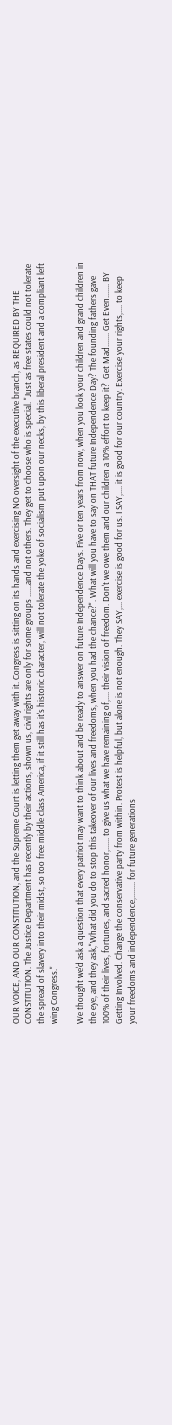OUR VOICE, AND OUR CONSTITUTION, and the Supreme Court is letting them get away with it. Congress is sitting on its hands and exercising NO oversight of the executive branch, as REQUIRED BY THE CONSTITUTION. The Justice Department has recently by their actions, shown us, civil rights are only for some groups ......and not others. They get to choose who is special. "Just as free states could not tolerate the spread of slavery into their midst, so too free middle class America, if it still has it's historic character, will not tolerate the yoke of socialism put upon our necks, by this liberal president and a compliant left wing Congress."

We thought we'd ask a question that every patriot may want to think about and be ready to answer on future Independence Days. Five or ten years from now, when you look your children and grand children in the eye, and they ask,"What did you do to stop this takeover of our lives and freedoms, when you had the chance?". What will you have to say on THAT future Independence Day? The founding fathers gave 100% of their lives, fortunes, and sacred honor,...... to give us what we have remaining of,.... their vision of freedom. Don't we owe them and our children a 10% effort to keep it?  Get Mad....... Get Even....... BY Getting Involved. Change the conservative party from within. Protest is helpful, but alone is not enough. They SAY,... exercise is good for us. I SAY,.... it is good for our country. Exercise your rights,.... to keep your freedoms and independence,........ for future generations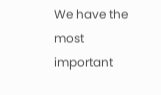We have the most important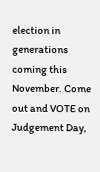election in generations coming this November. Come out and VOTE on Judgement Day,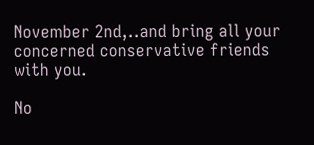November 2nd,..and bring all your concerned conservative friends with you.

No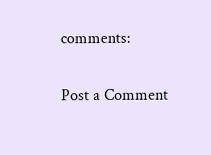comments:

Post a Comment